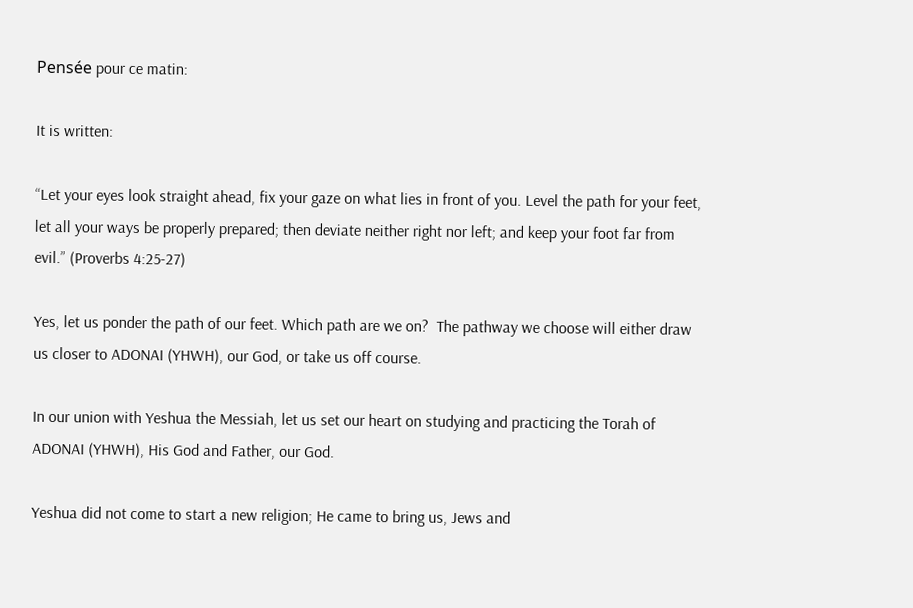Pensée pour ce matin:

It is written:

“Let your eyes look straight ahead, fix your gaze on what lies in front of you. Level the path for your feet, let all your ways be properly prepared; then deviate neither right nor left; and keep your foot far from evil.” (Proverbs 4:25-27)

Yes, let us ponder the path of our feet. Which path are we on?  The pathway we choose will either draw us closer to ADONAI (YHWH), our God, or take us off course.

In our union with Yeshua the Messiah, let us set our heart on studying and practicing the Torah of ADONAI (YHWH), His God and Father, our God.

Yeshua did not come to start a new religion; He came to bring us, Jews and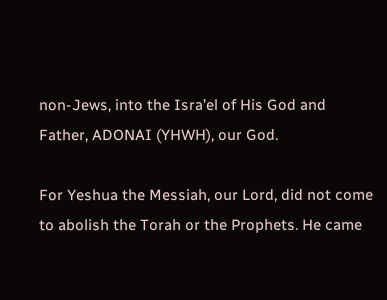non-Jews, into the Isra’el of His God and Father, ADONAI (YHWH), our God.

For Yeshua the Messiah, our Lord, did not come to abolish the Torah or the Prophets. He came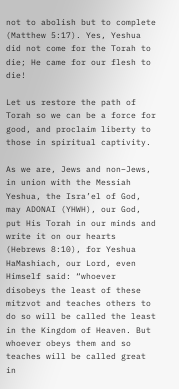not to abolish but to complete (Matthew 5:17). Yes, Yeshua did not come for the Torah to die; He came for our flesh to die!

Let us restore the path of Torah so we can be a force for good, and proclaim liberty to those in spiritual captivity.

As we are, Jews and non–Jews, in union with the Messiah Yeshua, the Isra’el of God, may ADONAI (YHWH), our God, put His Torah in our minds and write it on our hearts (Hebrews 8:10), for Yeshua HaMashiach, our Lord, even Himself said: “whoever disobeys the least of these mitzvot and teaches others to do so will be called the least in the Kingdom of Heaven. But whoever obeys them and so teaches will be called great in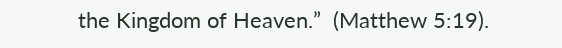the Kingdom of Heaven.”  (Matthew 5:19).